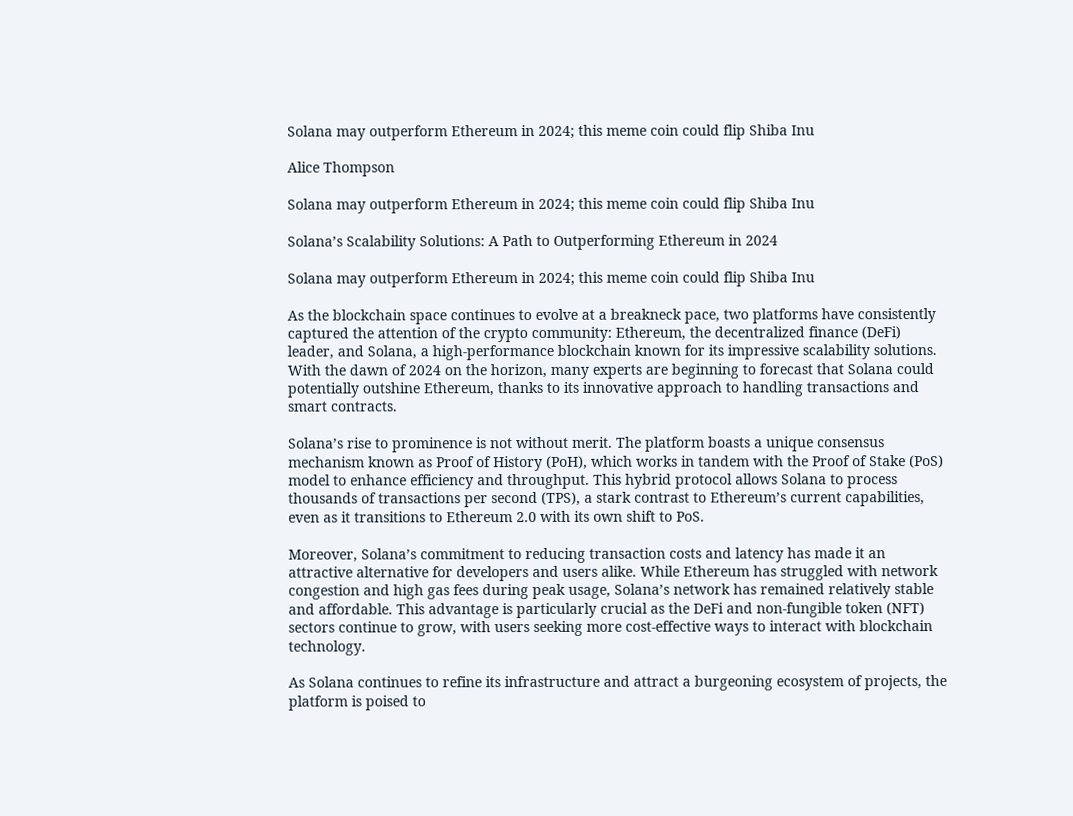Solana may outperform Ethereum in 2024; this meme coin could flip Shiba Inu

Alice Thompson

Solana may outperform Ethereum in 2024; this meme coin could flip Shiba Inu

Solana’s Scalability Solutions: A Path to Outperforming Ethereum in 2024

Solana may outperform Ethereum in 2024; this meme coin could flip Shiba Inu

As the blockchain space continues to evolve at a breakneck pace, two platforms have consistently captured the attention of the crypto community: Ethereum, the decentralized finance (DeFi) leader, and Solana, a high-performance blockchain known for its impressive scalability solutions. With the dawn of 2024 on the horizon, many experts are beginning to forecast that Solana could potentially outshine Ethereum, thanks to its innovative approach to handling transactions and smart contracts.

Solana’s rise to prominence is not without merit. The platform boasts a unique consensus mechanism known as Proof of History (PoH), which works in tandem with the Proof of Stake (PoS) model to enhance efficiency and throughput. This hybrid protocol allows Solana to process thousands of transactions per second (TPS), a stark contrast to Ethereum’s current capabilities, even as it transitions to Ethereum 2.0 with its own shift to PoS.

Moreover, Solana’s commitment to reducing transaction costs and latency has made it an attractive alternative for developers and users alike. While Ethereum has struggled with network congestion and high gas fees during peak usage, Solana’s network has remained relatively stable and affordable. This advantage is particularly crucial as the DeFi and non-fungible token (NFT) sectors continue to grow, with users seeking more cost-effective ways to interact with blockchain technology.

As Solana continues to refine its infrastructure and attract a burgeoning ecosystem of projects, the platform is poised to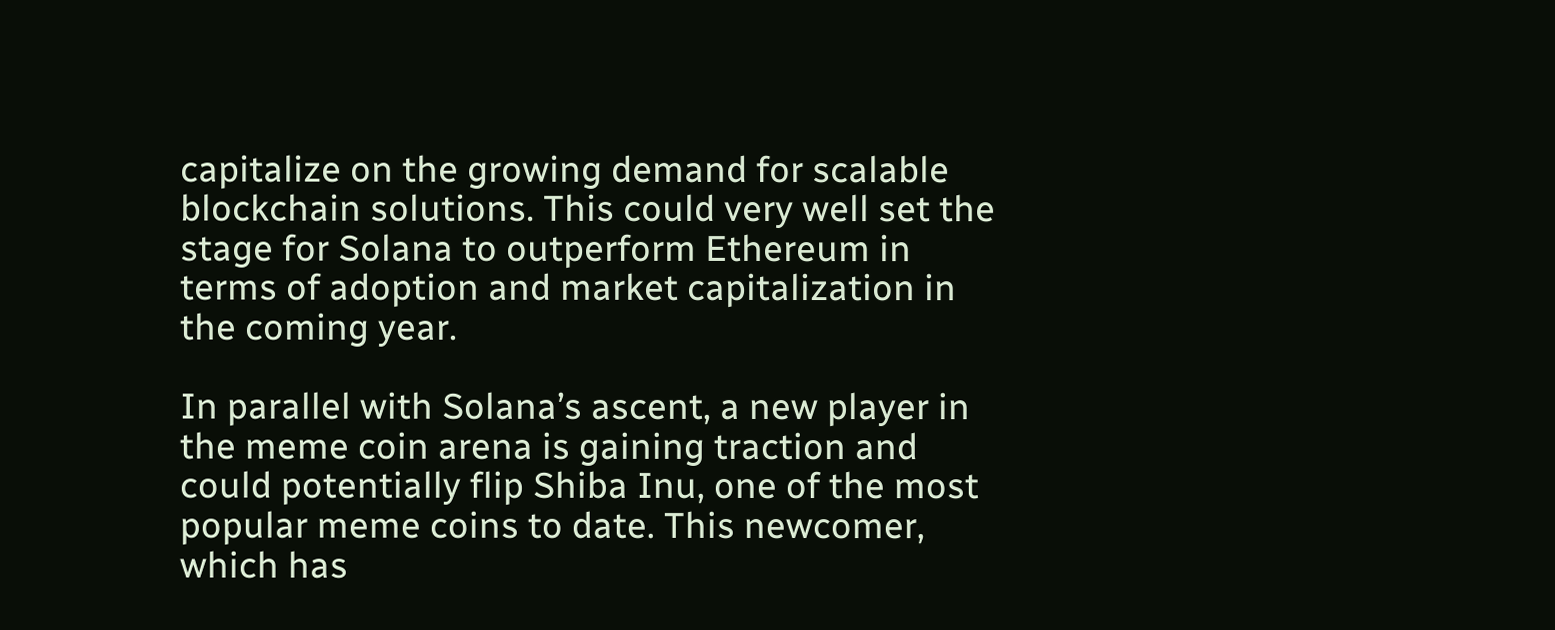capitalize on the growing demand for scalable blockchain solutions. This could very well set the stage for Solana to outperform Ethereum in terms of adoption and market capitalization in the coming year.

In parallel with Solana’s ascent, a new player in the meme coin arena is gaining traction and could potentially flip Shiba Inu, one of the most popular meme coins to date. This newcomer, which has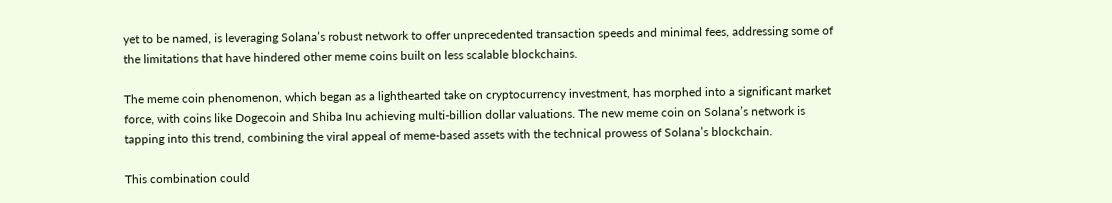yet to be named, is leveraging Solana’s robust network to offer unprecedented transaction speeds and minimal fees, addressing some of the limitations that have hindered other meme coins built on less scalable blockchains.

The meme coin phenomenon, which began as a lighthearted take on cryptocurrency investment, has morphed into a significant market force, with coins like Dogecoin and Shiba Inu achieving multi-billion dollar valuations. The new meme coin on Solana’s network is tapping into this trend, combining the viral appeal of meme-based assets with the technical prowess of Solana’s blockchain.

This combination could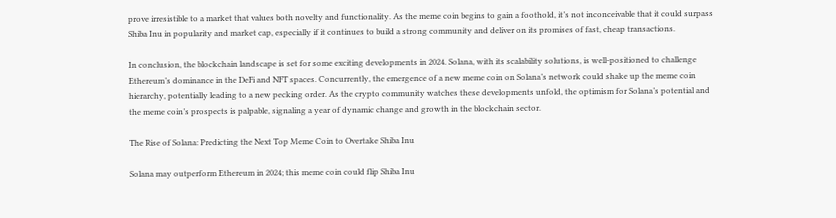prove irresistible to a market that values both novelty and functionality. As the meme coin begins to gain a foothold, it’s not inconceivable that it could surpass Shiba Inu in popularity and market cap, especially if it continues to build a strong community and deliver on its promises of fast, cheap transactions.

In conclusion, the blockchain landscape is set for some exciting developments in 2024. Solana, with its scalability solutions, is well-positioned to challenge Ethereum’s dominance in the DeFi and NFT spaces. Concurrently, the emergence of a new meme coin on Solana’s network could shake up the meme coin hierarchy, potentially leading to a new pecking order. As the crypto community watches these developments unfold, the optimism for Solana’s potential and the meme coin’s prospects is palpable, signaling a year of dynamic change and growth in the blockchain sector.

The Rise of Solana: Predicting the Next Top Meme Coin to Overtake Shiba Inu

Solana may outperform Ethereum in 2024; this meme coin could flip Shiba Inu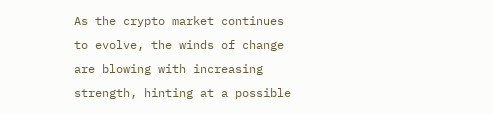As the crypto market continues to evolve, the winds of change are blowing with increasing strength, hinting at a possible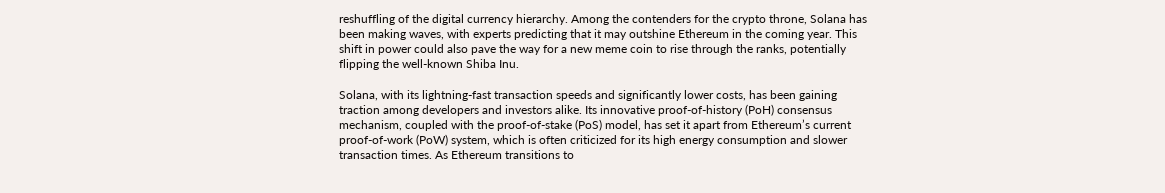reshuffling of the digital currency hierarchy. Among the contenders for the crypto throne, Solana has been making waves, with experts predicting that it may outshine Ethereum in the coming year. This shift in power could also pave the way for a new meme coin to rise through the ranks, potentially flipping the well-known Shiba Inu.

Solana, with its lightning-fast transaction speeds and significantly lower costs, has been gaining traction among developers and investors alike. Its innovative proof-of-history (PoH) consensus mechanism, coupled with the proof-of-stake (PoS) model, has set it apart from Ethereum’s current proof-of-work (PoW) system, which is often criticized for its high energy consumption and slower transaction times. As Ethereum transitions to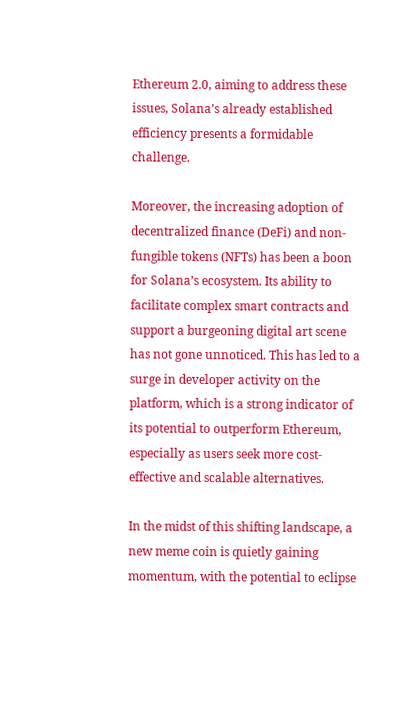Ethereum 2.0, aiming to address these issues, Solana’s already established efficiency presents a formidable challenge.

Moreover, the increasing adoption of decentralized finance (DeFi) and non-fungible tokens (NFTs) has been a boon for Solana’s ecosystem. Its ability to facilitate complex smart contracts and support a burgeoning digital art scene has not gone unnoticed. This has led to a surge in developer activity on the platform, which is a strong indicator of its potential to outperform Ethereum, especially as users seek more cost-effective and scalable alternatives.

In the midst of this shifting landscape, a new meme coin is quietly gaining momentum, with the potential to eclipse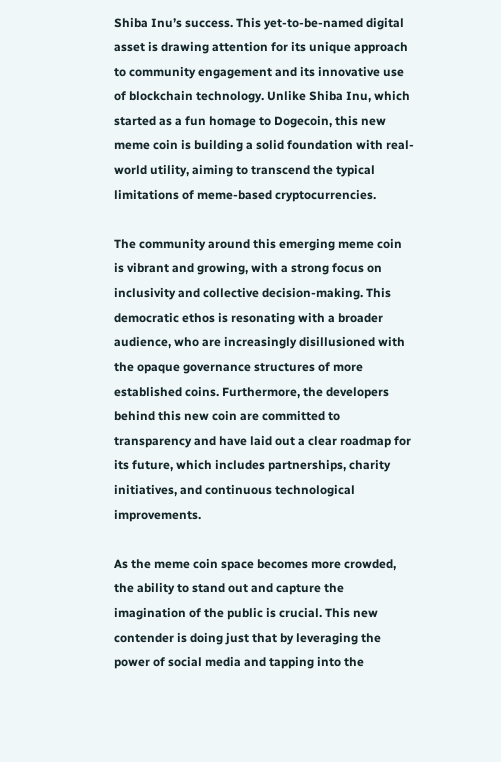Shiba Inu’s success. This yet-to-be-named digital asset is drawing attention for its unique approach to community engagement and its innovative use of blockchain technology. Unlike Shiba Inu, which started as a fun homage to Dogecoin, this new meme coin is building a solid foundation with real-world utility, aiming to transcend the typical limitations of meme-based cryptocurrencies.

The community around this emerging meme coin is vibrant and growing, with a strong focus on inclusivity and collective decision-making. This democratic ethos is resonating with a broader audience, who are increasingly disillusioned with the opaque governance structures of more established coins. Furthermore, the developers behind this new coin are committed to transparency and have laid out a clear roadmap for its future, which includes partnerships, charity initiatives, and continuous technological improvements.

As the meme coin space becomes more crowded, the ability to stand out and capture the imagination of the public is crucial. This new contender is doing just that by leveraging the power of social media and tapping into the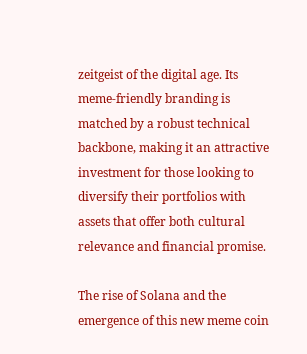zeitgeist of the digital age. Its meme-friendly branding is matched by a robust technical backbone, making it an attractive investment for those looking to diversify their portfolios with assets that offer both cultural relevance and financial promise.

The rise of Solana and the emergence of this new meme coin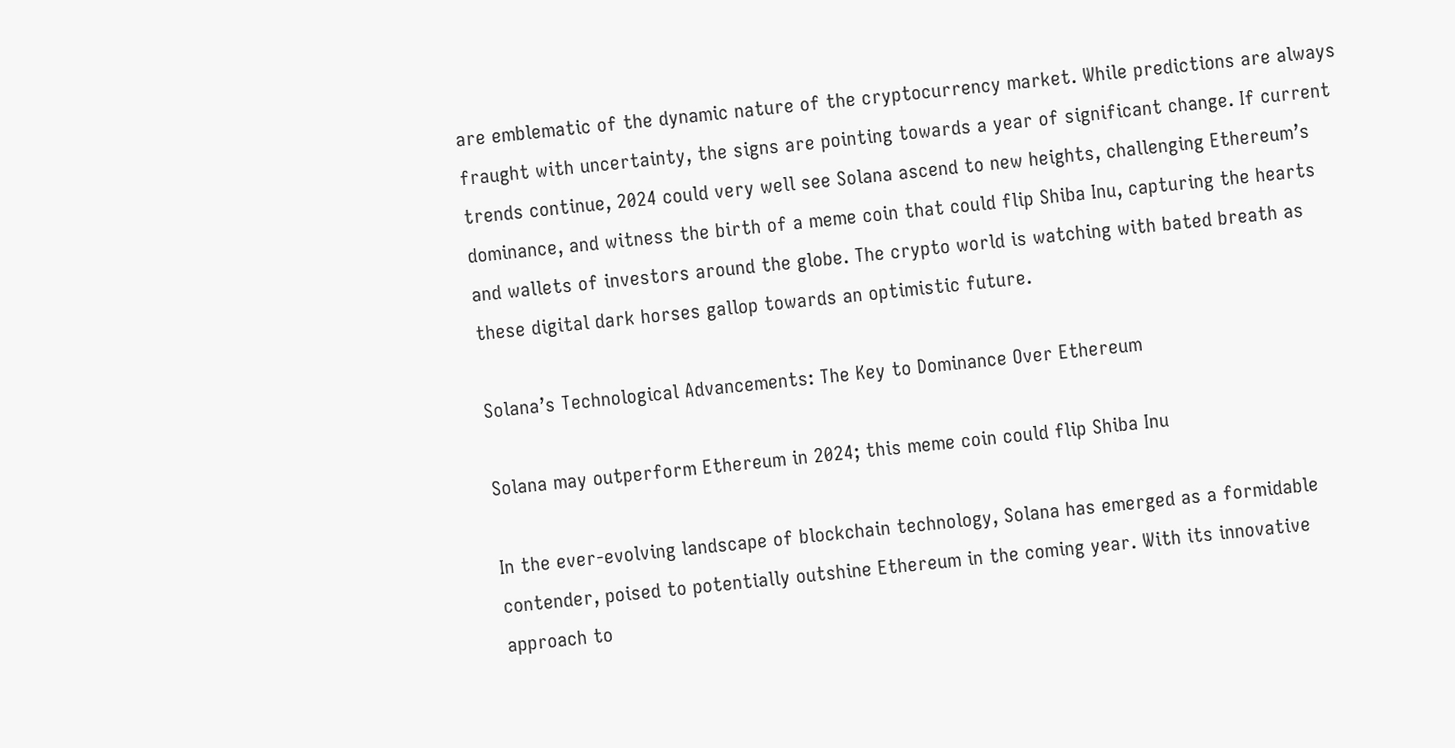are emblematic of the dynamic nature of the cryptocurrency market. While predictions are always fraught with uncertainty, the signs are pointing towards a year of significant change. If current trends continue, 2024 could very well see Solana ascend to new heights, challenging Ethereum’s dominance, and witness the birth of a meme coin that could flip Shiba Inu, capturing the hearts and wallets of investors around the globe. The crypto world is watching with bated breath as these digital dark horses gallop towards an optimistic future.

Solana’s Technological Advancements: The Key to Dominance Over Ethereum

Solana may outperform Ethereum in 2024; this meme coin could flip Shiba Inu

In the ever-evolving landscape of blockchain technology, Solana has emerged as a formidable contender, poised to potentially outshine Ethereum in the coming year. With its innovative approach to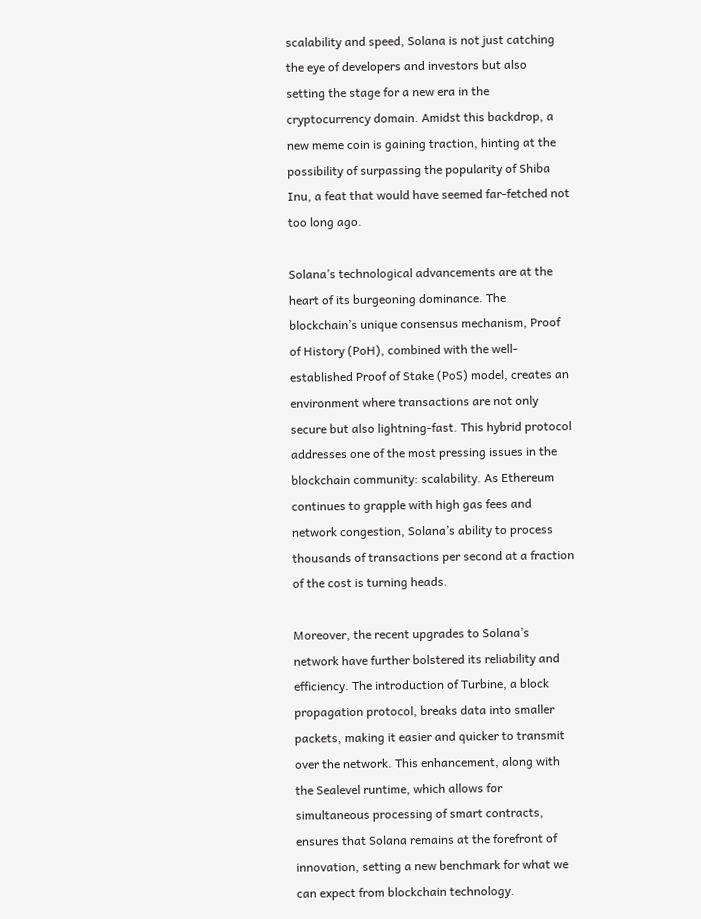scalability and speed, Solana is not just catching the eye of developers and investors but also setting the stage for a new era in the cryptocurrency domain. Amidst this backdrop, a new meme coin is gaining traction, hinting at the possibility of surpassing the popularity of Shiba Inu, a feat that would have seemed far-fetched not too long ago.

Solana’s technological advancements are at the heart of its burgeoning dominance. The blockchain’s unique consensus mechanism, Proof of History (PoH), combined with the well-established Proof of Stake (PoS) model, creates an environment where transactions are not only secure but also lightning-fast. This hybrid protocol addresses one of the most pressing issues in the blockchain community: scalability. As Ethereum continues to grapple with high gas fees and network congestion, Solana’s ability to process thousands of transactions per second at a fraction of the cost is turning heads.

Moreover, the recent upgrades to Solana’s network have further bolstered its reliability and efficiency. The introduction of Turbine, a block propagation protocol, breaks data into smaller packets, making it easier and quicker to transmit over the network. This enhancement, along with the Sealevel runtime, which allows for simultaneous processing of smart contracts, ensures that Solana remains at the forefront of innovation, setting a new benchmark for what we can expect from blockchain technology.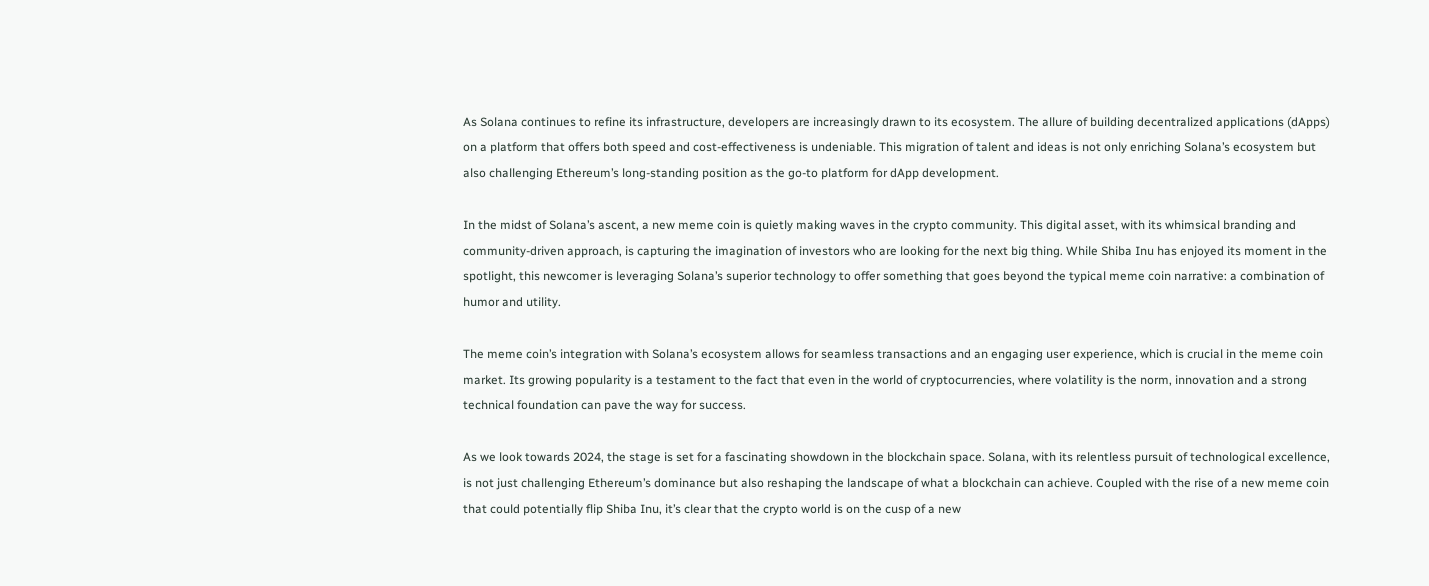As Solana continues to refine its infrastructure, developers are increasingly drawn to its ecosystem. The allure of building decentralized applications (dApps) on a platform that offers both speed and cost-effectiveness is undeniable. This migration of talent and ideas is not only enriching Solana’s ecosystem but also challenging Ethereum’s long-standing position as the go-to platform for dApp development.

In the midst of Solana’s ascent, a new meme coin is quietly making waves in the crypto community. This digital asset, with its whimsical branding and community-driven approach, is capturing the imagination of investors who are looking for the next big thing. While Shiba Inu has enjoyed its moment in the spotlight, this newcomer is leveraging Solana’s superior technology to offer something that goes beyond the typical meme coin narrative: a combination of humor and utility.

The meme coin’s integration with Solana’s ecosystem allows for seamless transactions and an engaging user experience, which is crucial in the meme coin market. Its growing popularity is a testament to the fact that even in the world of cryptocurrencies, where volatility is the norm, innovation and a strong technical foundation can pave the way for success.

As we look towards 2024, the stage is set for a fascinating showdown in the blockchain space. Solana, with its relentless pursuit of technological excellence, is not just challenging Ethereum’s dominance but also reshaping the landscape of what a blockchain can achieve. Coupled with the rise of a new meme coin that could potentially flip Shiba Inu, it’s clear that the crypto world is on the cusp of a new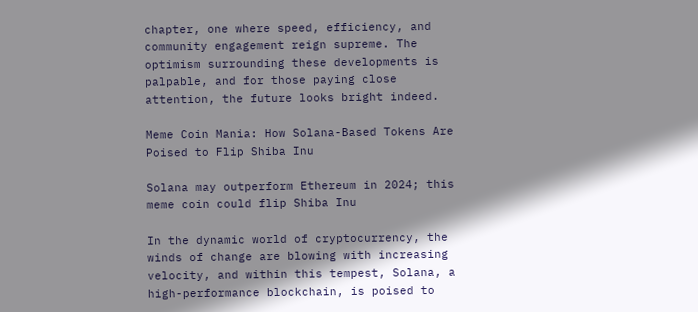chapter, one where speed, efficiency, and community engagement reign supreme. The optimism surrounding these developments is palpable, and for those paying close attention, the future looks bright indeed.

Meme Coin Mania: How Solana-Based Tokens Are Poised to Flip Shiba Inu

Solana may outperform Ethereum in 2024; this meme coin could flip Shiba Inu

In the dynamic world of cryptocurrency, the winds of change are blowing with increasing velocity, and within this tempest, Solana, a high-performance blockchain, is poised to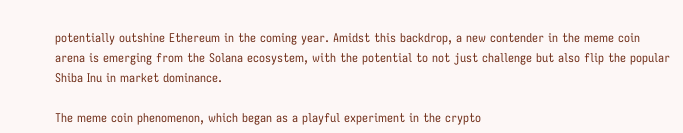potentially outshine Ethereum in the coming year. Amidst this backdrop, a new contender in the meme coin arena is emerging from the Solana ecosystem, with the potential to not just challenge but also flip the popular Shiba Inu in market dominance.

The meme coin phenomenon, which began as a playful experiment in the crypto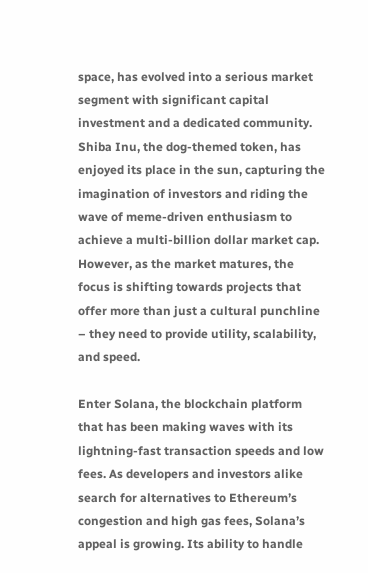space, has evolved into a serious market segment with significant capital investment and a dedicated community. Shiba Inu, the dog-themed token, has enjoyed its place in the sun, capturing the imagination of investors and riding the wave of meme-driven enthusiasm to achieve a multi-billion dollar market cap. However, as the market matures, the focus is shifting towards projects that offer more than just a cultural punchline – they need to provide utility, scalability, and speed.

Enter Solana, the blockchain platform that has been making waves with its lightning-fast transaction speeds and low fees. As developers and investors alike search for alternatives to Ethereum’s congestion and high gas fees, Solana’s appeal is growing. Its ability to handle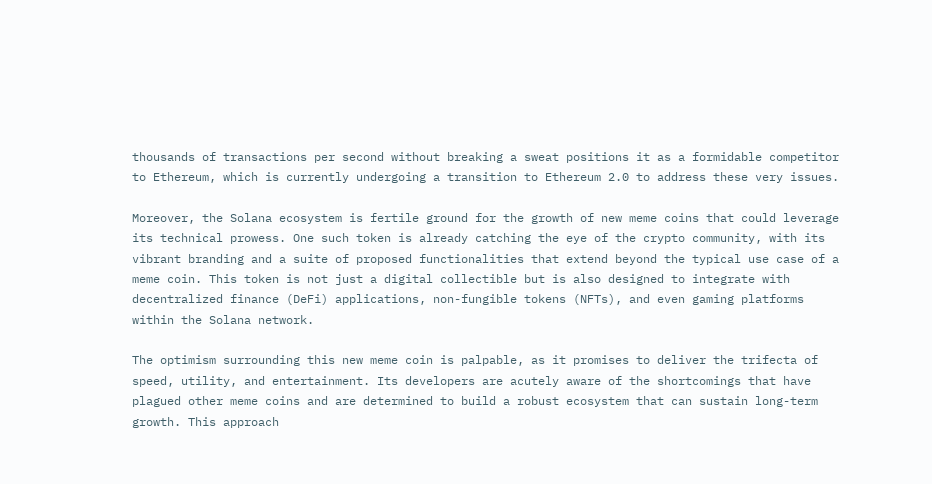thousands of transactions per second without breaking a sweat positions it as a formidable competitor to Ethereum, which is currently undergoing a transition to Ethereum 2.0 to address these very issues.

Moreover, the Solana ecosystem is fertile ground for the growth of new meme coins that could leverage its technical prowess. One such token is already catching the eye of the crypto community, with its vibrant branding and a suite of proposed functionalities that extend beyond the typical use case of a meme coin. This token is not just a digital collectible but is also designed to integrate with decentralized finance (DeFi) applications, non-fungible tokens (NFTs), and even gaming platforms within the Solana network.

The optimism surrounding this new meme coin is palpable, as it promises to deliver the trifecta of speed, utility, and entertainment. Its developers are acutely aware of the shortcomings that have plagued other meme coins and are determined to build a robust ecosystem that can sustain long-term growth. This approach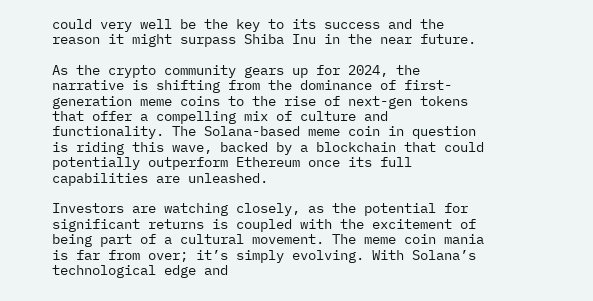could very well be the key to its success and the reason it might surpass Shiba Inu in the near future.

As the crypto community gears up for 2024, the narrative is shifting from the dominance of first-generation meme coins to the rise of next-gen tokens that offer a compelling mix of culture and functionality. The Solana-based meme coin in question is riding this wave, backed by a blockchain that could potentially outperform Ethereum once its full capabilities are unleashed.

Investors are watching closely, as the potential for significant returns is coupled with the excitement of being part of a cultural movement. The meme coin mania is far from over; it’s simply evolving. With Solana’s technological edge and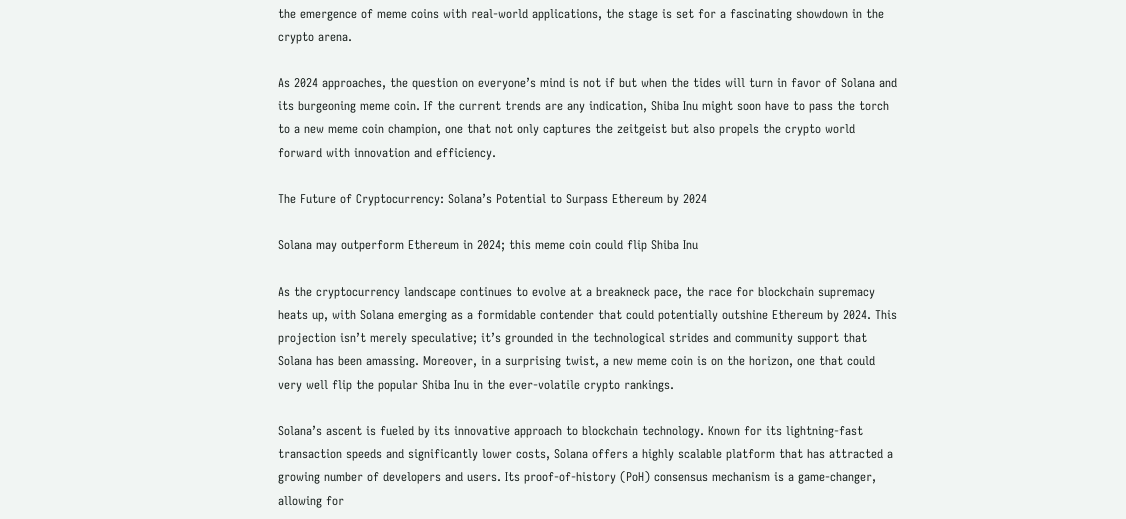the emergence of meme coins with real-world applications, the stage is set for a fascinating showdown in the crypto arena.

As 2024 approaches, the question on everyone’s mind is not if but when the tides will turn in favor of Solana and its burgeoning meme coin. If the current trends are any indication, Shiba Inu might soon have to pass the torch to a new meme coin champion, one that not only captures the zeitgeist but also propels the crypto world forward with innovation and efficiency.

The Future of Cryptocurrency: Solana’s Potential to Surpass Ethereum by 2024

Solana may outperform Ethereum in 2024; this meme coin could flip Shiba Inu

As the cryptocurrency landscape continues to evolve at a breakneck pace, the race for blockchain supremacy heats up, with Solana emerging as a formidable contender that could potentially outshine Ethereum by 2024. This projection isn’t merely speculative; it’s grounded in the technological strides and community support that Solana has been amassing. Moreover, in a surprising twist, a new meme coin is on the horizon, one that could very well flip the popular Shiba Inu in the ever-volatile crypto rankings.

Solana’s ascent is fueled by its innovative approach to blockchain technology. Known for its lightning-fast transaction speeds and significantly lower costs, Solana offers a highly scalable platform that has attracted a growing number of developers and users. Its proof-of-history (PoH) consensus mechanism is a game-changer, allowing for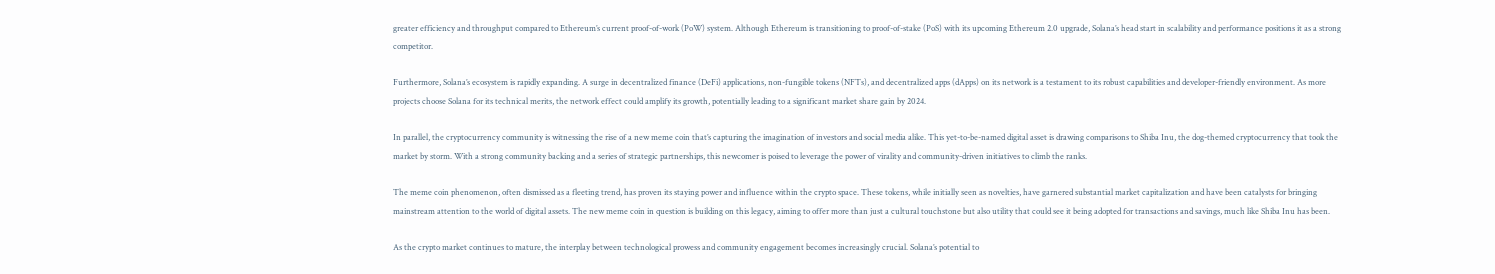greater efficiency and throughput compared to Ethereum’s current proof-of-work (PoW) system. Although Ethereum is transitioning to proof-of-stake (PoS) with its upcoming Ethereum 2.0 upgrade, Solana’s head start in scalability and performance positions it as a strong competitor.

Furthermore, Solana’s ecosystem is rapidly expanding. A surge in decentralized finance (DeFi) applications, non-fungible tokens (NFTs), and decentralized apps (dApps) on its network is a testament to its robust capabilities and developer-friendly environment. As more projects choose Solana for its technical merits, the network effect could amplify its growth, potentially leading to a significant market share gain by 2024.

In parallel, the cryptocurrency community is witnessing the rise of a new meme coin that’s capturing the imagination of investors and social media alike. This yet-to-be-named digital asset is drawing comparisons to Shiba Inu, the dog-themed cryptocurrency that took the market by storm. With a strong community backing and a series of strategic partnerships, this newcomer is poised to leverage the power of virality and community-driven initiatives to climb the ranks.

The meme coin phenomenon, often dismissed as a fleeting trend, has proven its staying power and influence within the crypto space. These tokens, while initially seen as novelties, have garnered substantial market capitalization and have been catalysts for bringing mainstream attention to the world of digital assets. The new meme coin in question is building on this legacy, aiming to offer more than just a cultural touchstone but also utility that could see it being adopted for transactions and savings, much like Shiba Inu has been.

As the crypto market continues to mature, the interplay between technological prowess and community engagement becomes increasingly crucial. Solana’s potential to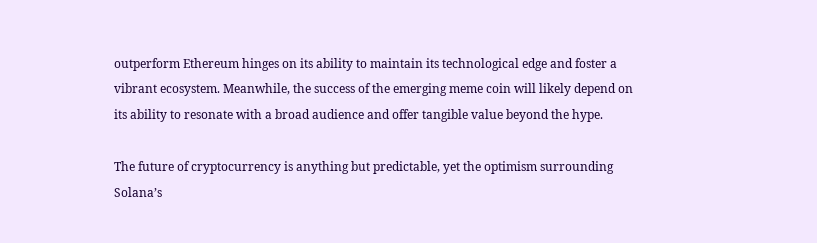outperform Ethereum hinges on its ability to maintain its technological edge and foster a vibrant ecosystem. Meanwhile, the success of the emerging meme coin will likely depend on its ability to resonate with a broad audience and offer tangible value beyond the hype.

The future of cryptocurrency is anything but predictable, yet the optimism surrounding Solana’s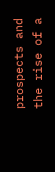prospects and the rise of a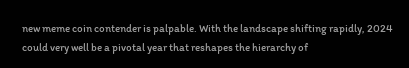new meme coin contender is palpable. With the landscape shifting rapidly, 2024 could very well be a pivotal year that reshapes the hierarchy of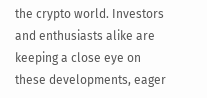the crypto world. Investors and enthusiasts alike are keeping a close eye on these developments, eager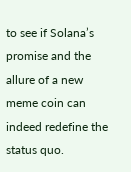to see if Solana’s promise and the allure of a new meme coin can indeed redefine the status quo.